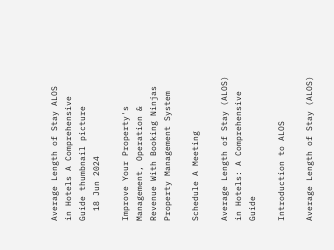Average Length of Stay ALOS in Hotels A Comprehensive Guide thumbnail picture
  18 Jun 2024

Improve Your Property's Management, Operation & Revenue With Booking Ninjas Property Management System

Schedule A Meeting

Average Length of Stay (ALOS) in Hotels: A Comprehensive Guide

Introduction to ALOS

Average Length of Stay (ALOS)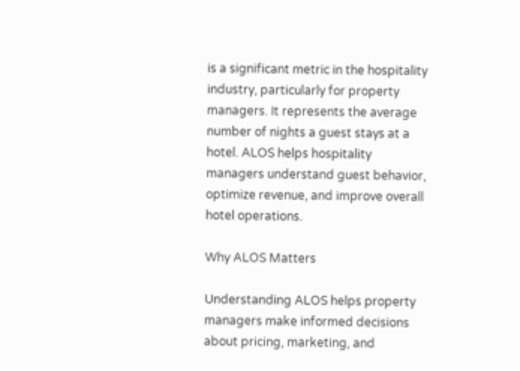is a significant metric in the hospitality industry, particularly for property managers. It represents the average number of nights a guest stays at a hotel. ALOS helps hospitality managers understand guest behavior, optimize revenue, and improve overall hotel operations.

Why ALOS Matters

Understanding ALOS helps property managers make informed decisions about pricing, marketing, and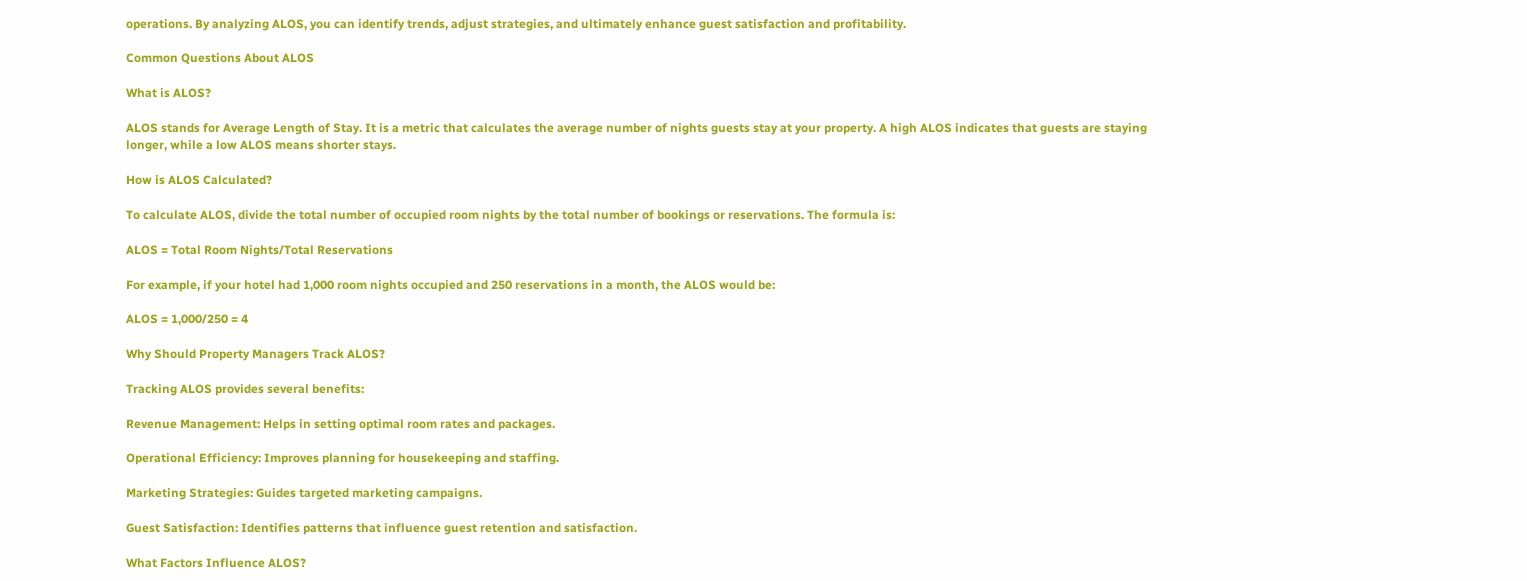operations. By analyzing ALOS, you can identify trends, adjust strategies, and ultimately enhance guest satisfaction and profitability.

Common Questions About ALOS

What is ALOS?

ALOS stands for Average Length of Stay. It is a metric that calculates the average number of nights guests stay at your property. A high ALOS indicates that guests are staying longer, while a low ALOS means shorter stays.

How is ALOS Calculated?

To calculate ALOS, divide the total number of occupied room nights by the total number of bookings or reservations. The formula is:

ALOS = Total Room Nights/Total Reservations

For example, if your hotel had 1,000 room nights occupied and 250 reservations in a month, the ALOS would be:

ALOS = 1,000/250 = 4

Why Should Property Managers Track ALOS?

Tracking ALOS provides several benefits:

Revenue Management: Helps in setting optimal room rates and packages.

Operational Efficiency: Improves planning for housekeeping and staffing.

Marketing Strategies: Guides targeted marketing campaigns.

Guest Satisfaction: Identifies patterns that influence guest retention and satisfaction.

What Factors Influence ALOS?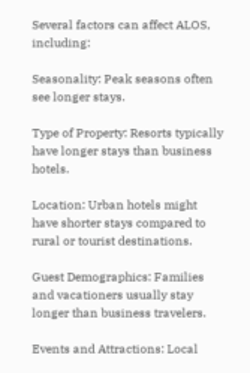Several factors can affect ALOS, including:

Seasonality: Peak seasons often see longer stays.

Type of Property: Resorts typically have longer stays than business hotels.

Location: Urban hotels might have shorter stays compared to rural or tourist destinations.

Guest Demographics: Families and vacationers usually stay longer than business travelers.

Events and Attractions: Local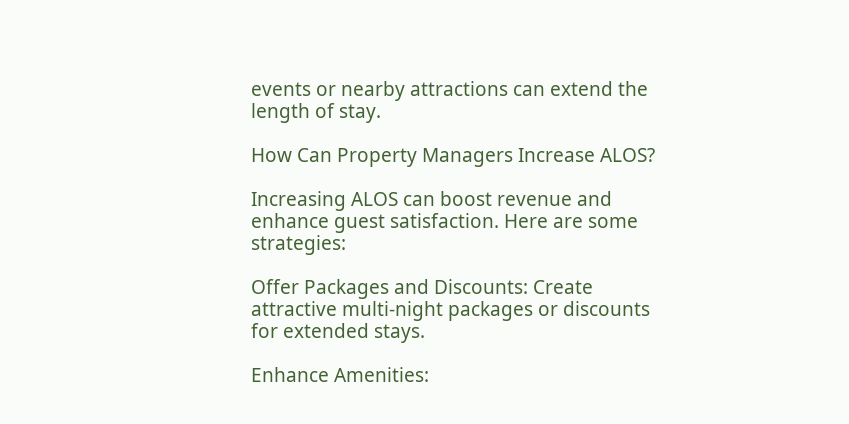events or nearby attractions can extend the length of stay.

How Can Property Managers Increase ALOS?

Increasing ALOS can boost revenue and enhance guest satisfaction. Here are some strategies:

Offer Packages and Discounts: Create attractive multi-night packages or discounts for extended stays.

Enhance Amenities: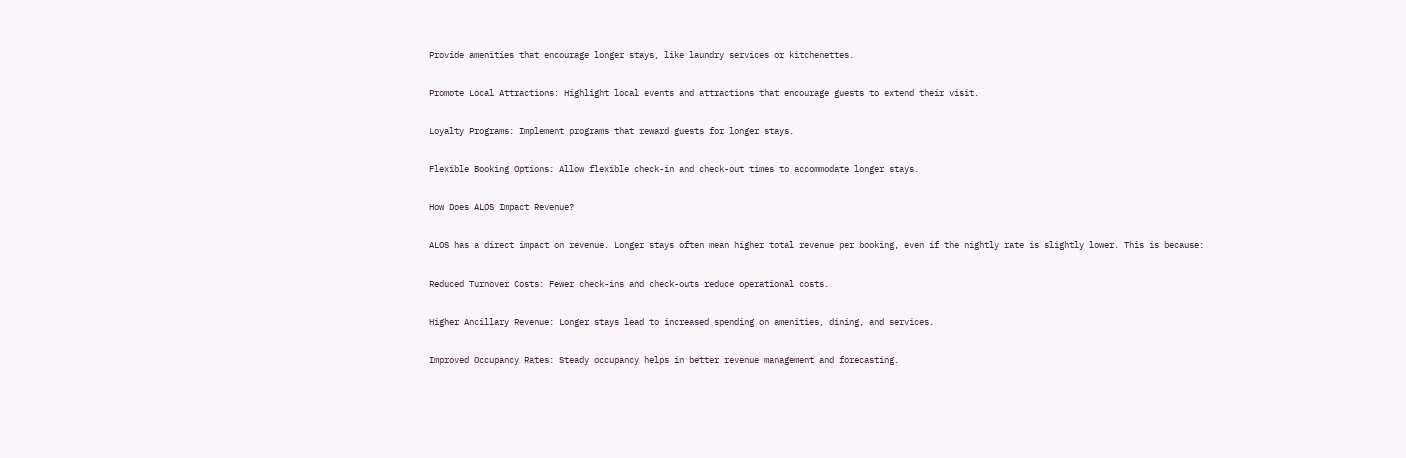Provide amenities that encourage longer stays, like laundry services or kitchenettes.

Promote Local Attractions: Highlight local events and attractions that encourage guests to extend their visit.

Loyalty Programs: Implement programs that reward guests for longer stays.

Flexible Booking Options: Allow flexible check-in and check-out times to accommodate longer stays.

How Does ALOS Impact Revenue?

ALOS has a direct impact on revenue. Longer stays often mean higher total revenue per booking, even if the nightly rate is slightly lower. This is because:

Reduced Turnover Costs: Fewer check-ins and check-outs reduce operational costs.

Higher Ancillary Revenue: Longer stays lead to increased spending on amenities, dining, and services.

Improved Occupancy Rates: Steady occupancy helps in better revenue management and forecasting.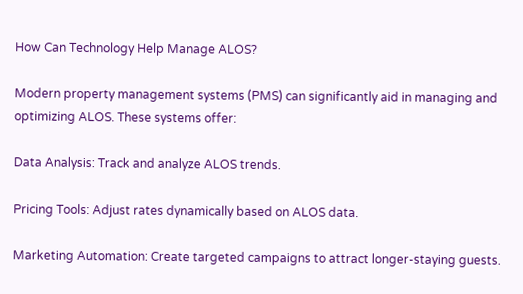How Can Technology Help Manage ALOS?

Modern property management systems (PMS) can significantly aid in managing and optimizing ALOS. These systems offer:

Data Analysis: Track and analyze ALOS trends.

Pricing Tools: Adjust rates dynamically based on ALOS data.

Marketing Automation: Create targeted campaigns to attract longer-staying guests.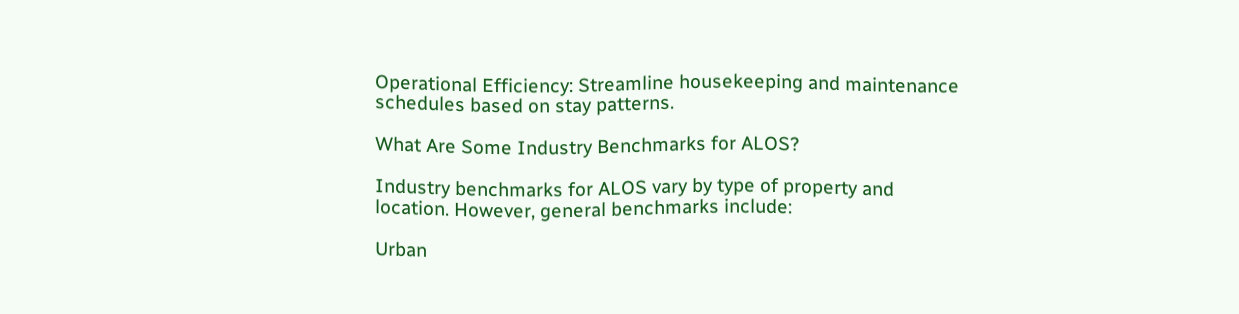Operational Efficiency: Streamline housekeeping and maintenance schedules based on stay patterns.

What Are Some Industry Benchmarks for ALOS?

Industry benchmarks for ALOS vary by type of property and location. However, general benchmarks include:

Urban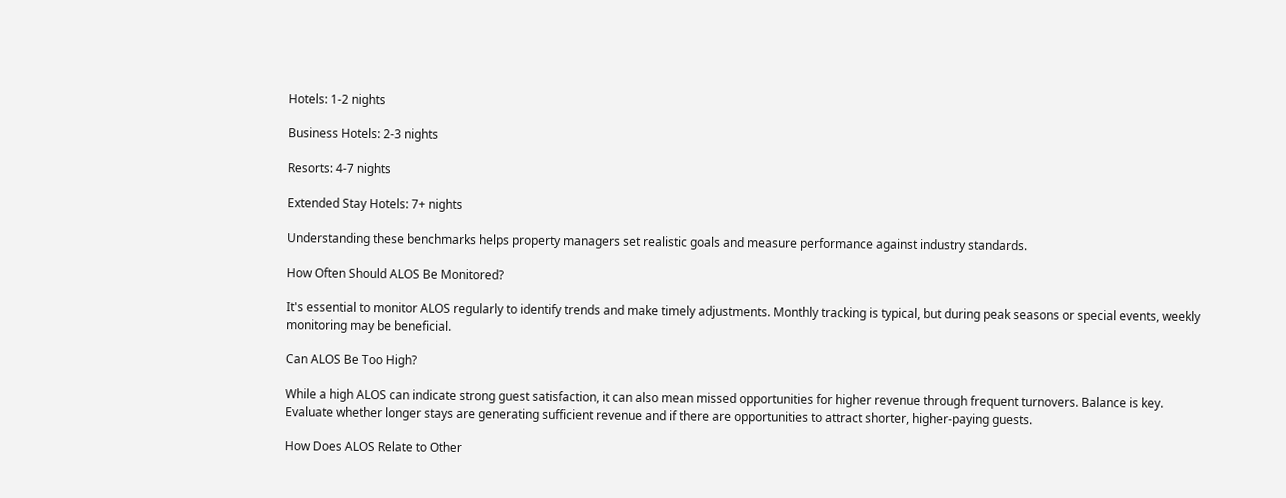Hotels: 1-2 nights

Business Hotels: 2-3 nights

Resorts: 4-7 nights

Extended Stay Hotels: 7+ nights

Understanding these benchmarks helps property managers set realistic goals and measure performance against industry standards.

How Often Should ALOS Be Monitored?

It's essential to monitor ALOS regularly to identify trends and make timely adjustments. Monthly tracking is typical, but during peak seasons or special events, weekly monitoring may be beneficial.

Can ALOS Be Too High?

While a high ALOS can indicate strong guest satisfaction, it can also mean missed opportunities for higher revenue through frequent turnovers. Balance is key. Evaluate whether longer stays are generating sufficient revenue and if there are opportunities to attract shorter, higher-paying guests.

How Does ALOS Relate to Other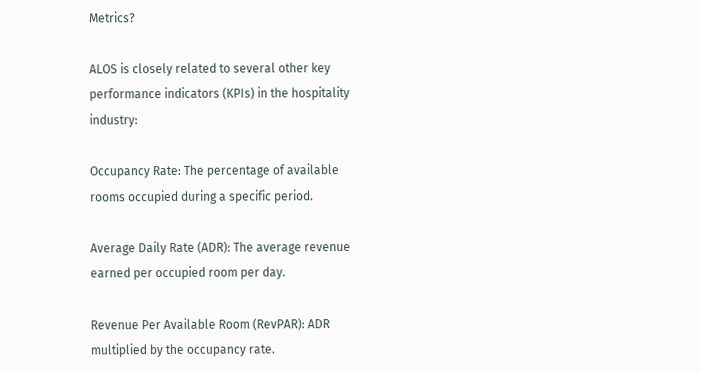Metrics?

ALOS is closely related to several other key performance indicators (KPIs) in the hospitality industry:

Occupancy Rate: The percentage of available rooms occupied during a specific period.

Average Daily Rate (ADR): The average revenue earned per occupied room per day.

Revenue Per Available Room (RevPAR): ADR multiplied by the occupancy rate.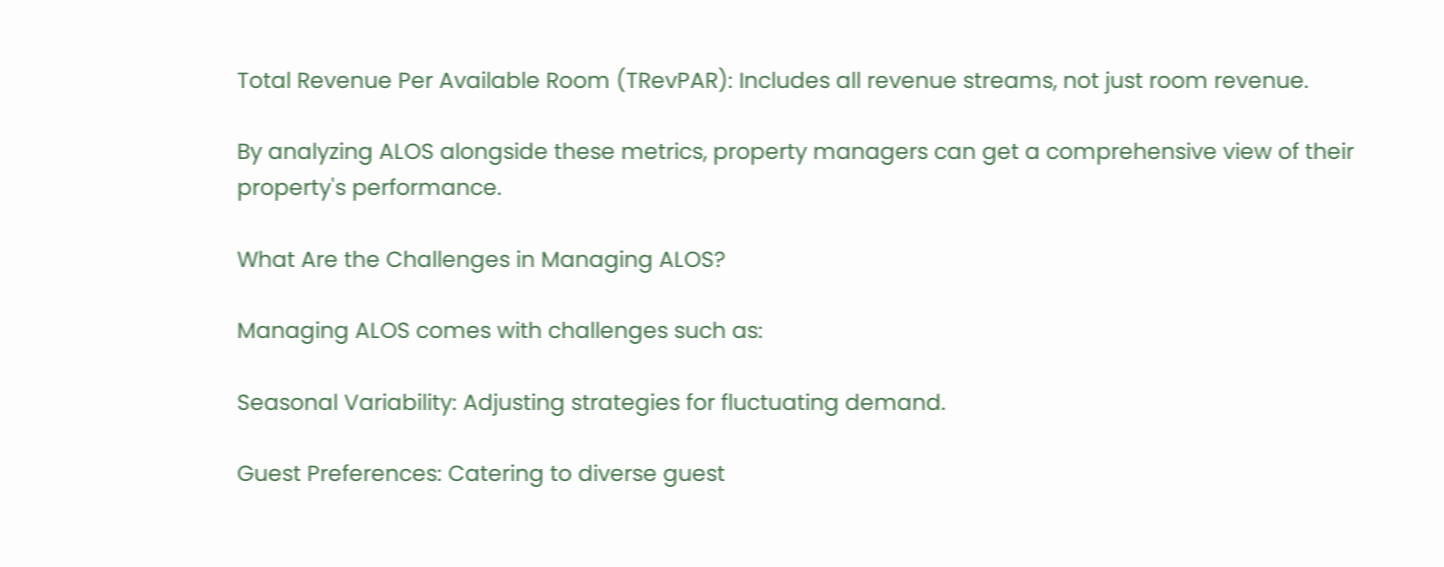Total Revenue Per Available Room (TRevPAR): Includes all revenue streams, not just room revenue.

By analyzing ALOS alongside these metrics, property managers can get a comprehensive view of their property's performance.

What Are the Challenges in Managing ALOS?

Managing ALOS comes with challenges such as:

Seasonal Variability: Adjusting strategies for fluctuating demand.

Guest Preferences: Catering to diverse guest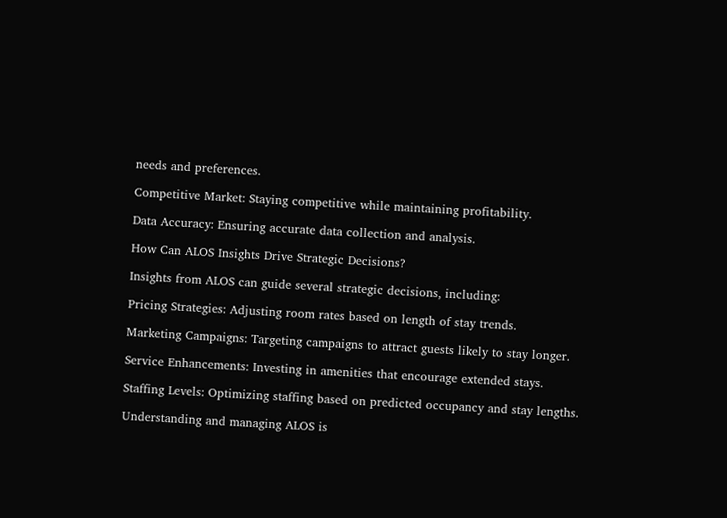needs and preferences.

Competitive Market: Staying competitive while maintaining profitability.

Data Accuracy: Ensuring accurate data collection and analysis.

How Can ALOS Insights Drive Strategic Decisions?

Insights from ALOS can guide several strategic decisions, including:

Pricing Strategies: Adjusting room rates based on length of stay trends.

Marketing Campaigns: Targeting campaigns to attract guests likely to stay longer.

Service Enhancements: Investing in amenities that encourage extended stays.

Staffing Levels: Optimizing staffing based on predicted occupancy and stay lengths.

Understanding and managing ALOS is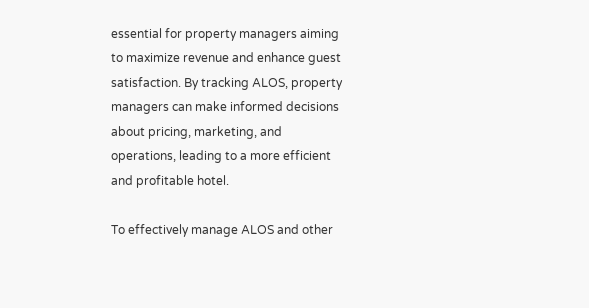essential for property managers aiming to maximize revenue and enhance guest satisfaction. By tracking ALOS, property managers can make informed decisions about pricing, marketing, and operations, leading to a more efficient and profitable hotel.

To effectively manage ALOS and other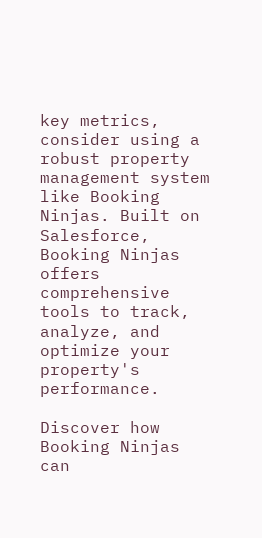key metrics, consider using a robust property management system like Booking Ninjas. Built on Salesforce, Booking Ninjas offers comprehensive tools to track, analyze, and optimize your property's performance.

Discover how Booking Ninjas can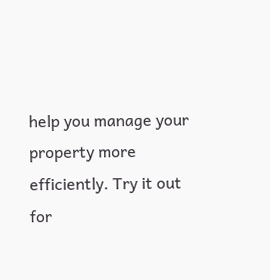help you manage your property more efficiently. Try it out for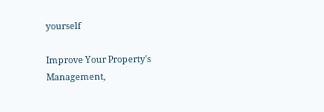yourself

Improve Your Property's Management,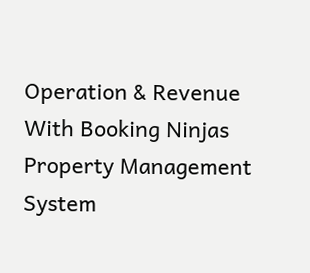Operation & Revenue With Booking Ninjas Property Management System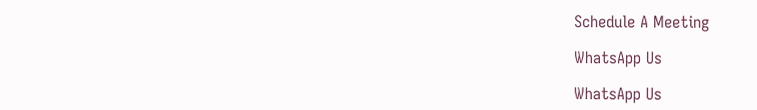Schedule A Meeting

WhatsApp Us

WhatsApp Us